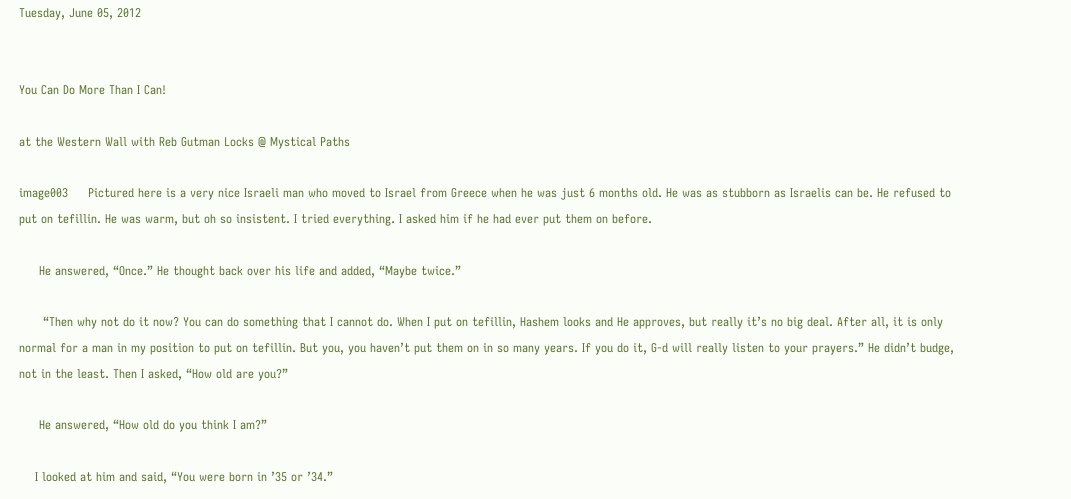Tuesday, June 05, 2012


You Can Do More Than I Can!

at the Western Wall with Reb Gutman Locks @ Mystical Paths

image003     Pictured here is a very nice Israeli man who moved to Israel from Greece when he was just 6 months old. He was as stubborn as Israelis can be. He refused to put on tefillin. He was warm, but oh so insistent. I tried everything. I asked him if he had ever put them on before.

     He answered, “Once.” He thought back over his life and added, “Maybe twice.”

      “Then why not do it now? You can do something that I cannot do. When I put on tefillin, Hashem looks and He approves, but really it’s no big deal. After all, it is only normal for a man in my position to put on tefillin. But you, you haven’t put them on in so many years. If you do it, G-d will really listen to your prayers.” He didn’t budge, not in the least. Then I asked, “How old are you?”

     He answered, “How old do you think I am?”

    I looked at him and said, “You were born in ’35 or ’34.”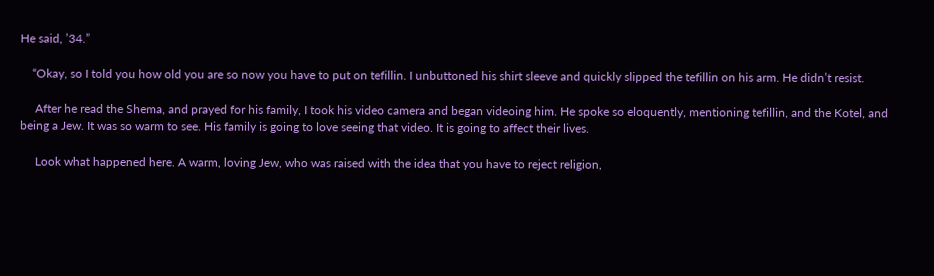He said, ’34.”

    “Okay, so I told you how old you are so now you have to put on tefillin. I unbuttoned his shirt sleeve and quickly slipped the tefillin on his arm. He didn’t resist.

     After he read the Shema, and prayed for his family, I took his video camera and began videoing him. He spoke so eloquently, mentioning tefillin, and the Kotel, and being a Jew. It was so warm to see. His family is going to love seeing that video. It is going to affect their lives.

     Look what happened here. A warm, loving Jew, who was raised with the idea that you have to reject religion,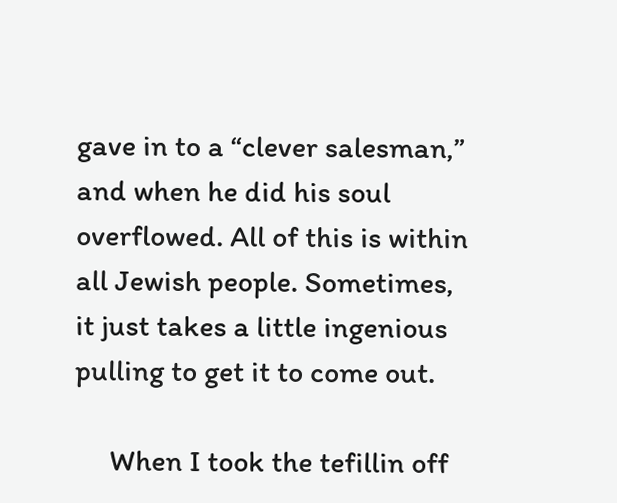gave in to a “clever salesman,” and when he did his soul overflowed. All of this is within all Jewish people. Sometimes, it just takes a little ingenious pulling to get it to come out.

     When I took the tefillin off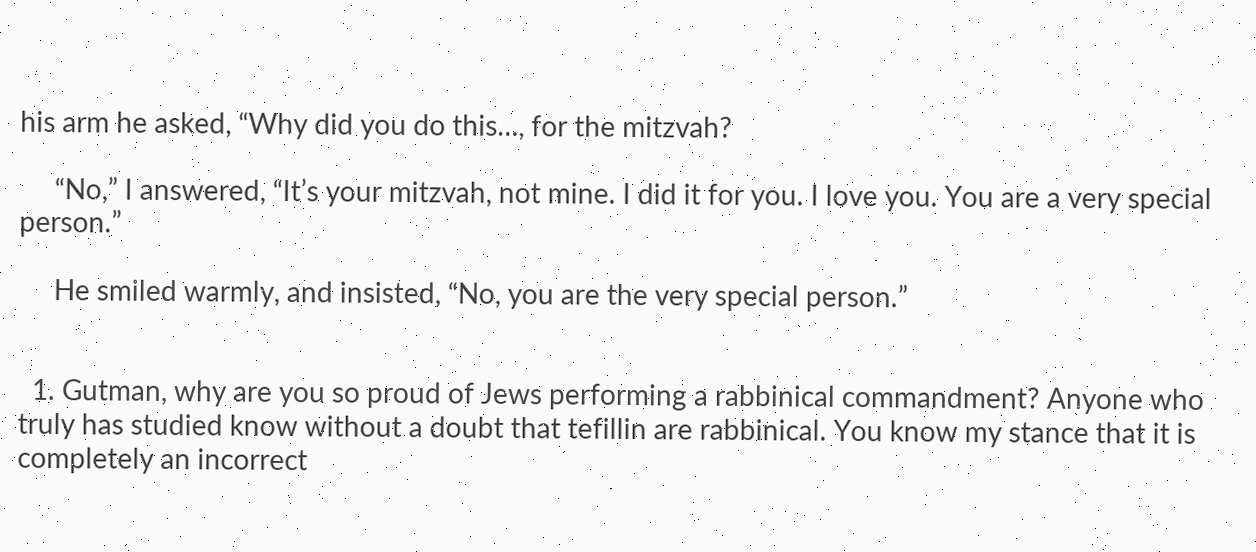his arm he asked, “Why did you do this…, for the mitzvah?

     “No,” I answered, “It’s your mitzvah, not mine. I did it for you. I love you. You are a very special person.”

     He smiled warmly, and insisted, “No, you are the very special person.”


  1. Gutman, why are you so proud of Jews performing a rabbinical commandment? Anyone who truly has studied know without a doubt that tefillin are rabbinical. You know my stance that it is completely an incorrect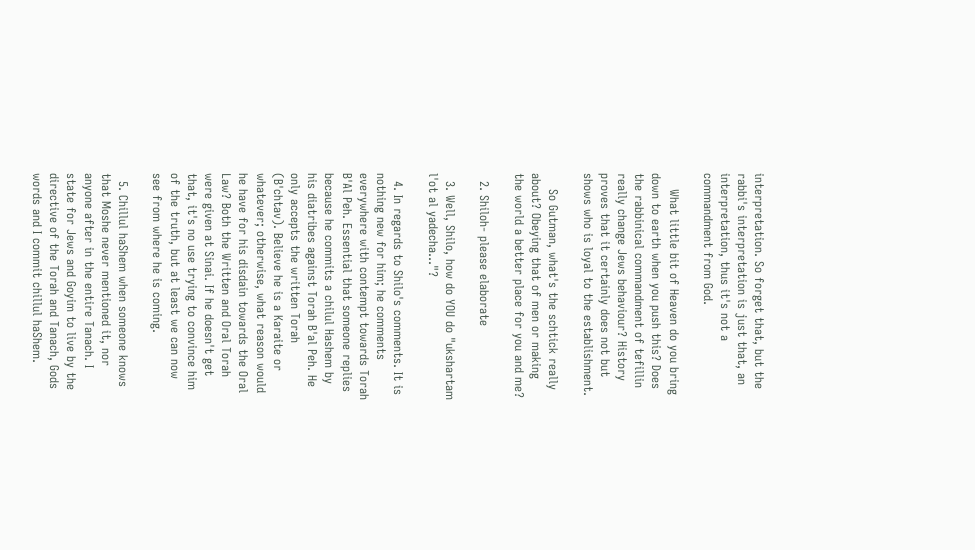interpretation. So forget that, but the rabbi's interpretation is just that, an interpretation, thus it's not a commandment from God.

    What little bit of Heaven do you bring down to earth when you push this? Does the rabbinical commandment of tefillin really change Jews behaviour? History proves that it certainly does not but shows who is loyal to the establishment.

    So Gutman, what's the schtick really about? Obeying that of men or making the world a better place for you and me?

  2. Shiloh- please elaborate

  3. Well, Shilo, how do YOU do "ukshartam l'ot al yadecha..."?

  4. In regards to Shilo's comments. It is nothing new for him; he comments everywhere with contempt towards Torah B'Al Peh. Essential that someone replies because he commits a chilul Hashem by his diatribes against Torah B'al Peh. He only accepts the written Torah (B'chtav). Believe he is a Karaite or whatever; otherwise, what reason would he have for his disdain towards the Oral Law? Both the Written and Oral Torah were given at Sinai. If he doesn't get that, it's no use trying to convince him of the truth, but at least we can now see from where he is coming.

  5. Chillul haShem when someone knows that Moshe never mentioned it, nor anyone after in the entire Tanach. I state for Jews and Goyim to live by the directive of the Torah and Tanach, Gods words and I commit chillul haShem.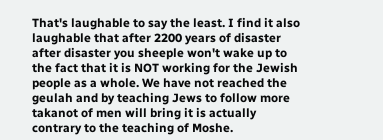That's laughable to say the least. I find it also laughable that after 2200 years of disaster after disaster you sheeple won't wake up to the fact that it is NOT working for the Jewish people as a whole. We have not reached the geulah and by teaching Jews to follow more takanot of men will bring it is actually contrary to the teaching of Moshe.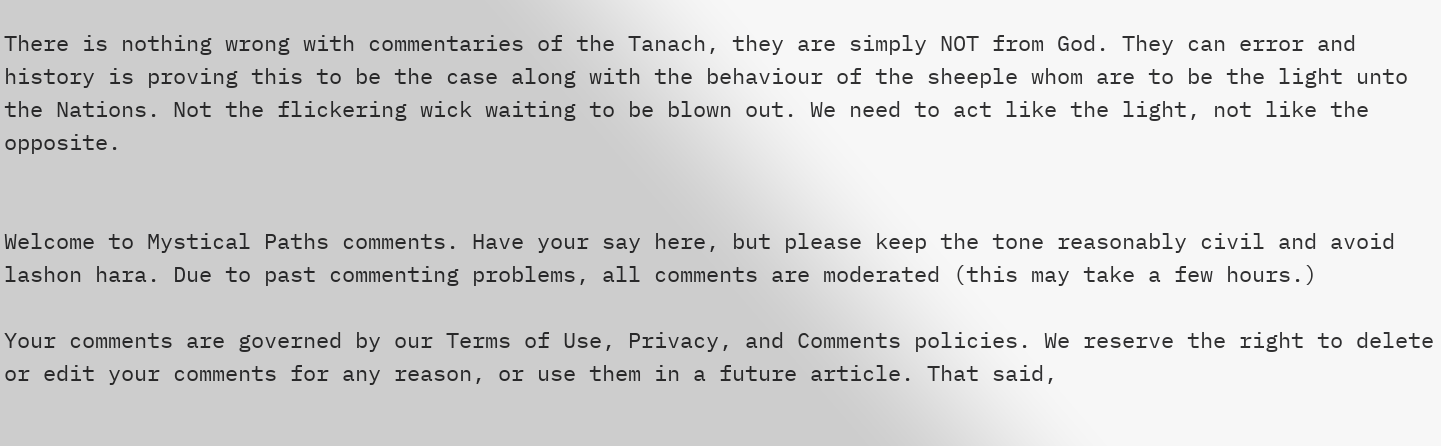There is nothing wrong with commentaries of the Tanach, they are simply NOT from God. They can error and history is proving this to be the case along with the behaviour of the sheeple whom are to be the light unto the Nations. Not the flickering wick waiting to be blown out. We need to act like the light, not like the opposite.


Welcome to Mystical Paths comments. Have your say here, but please keep the tone reasonably civil and avoid lashon hara. Due to past commenting problems, all comments are moderated (this may take a few hours.)

Your comments are governed by our Terms of Use, Privacy, and Comments policies. We reserve the right to delete or edit your comments for any reason, or use them in a future article. That said,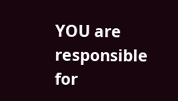YOU are responsible for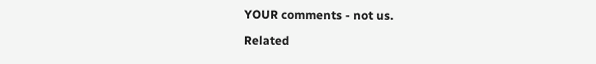YOUR comments - not us.

Related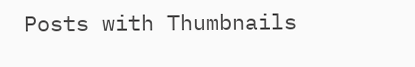Posts with Thumbnails